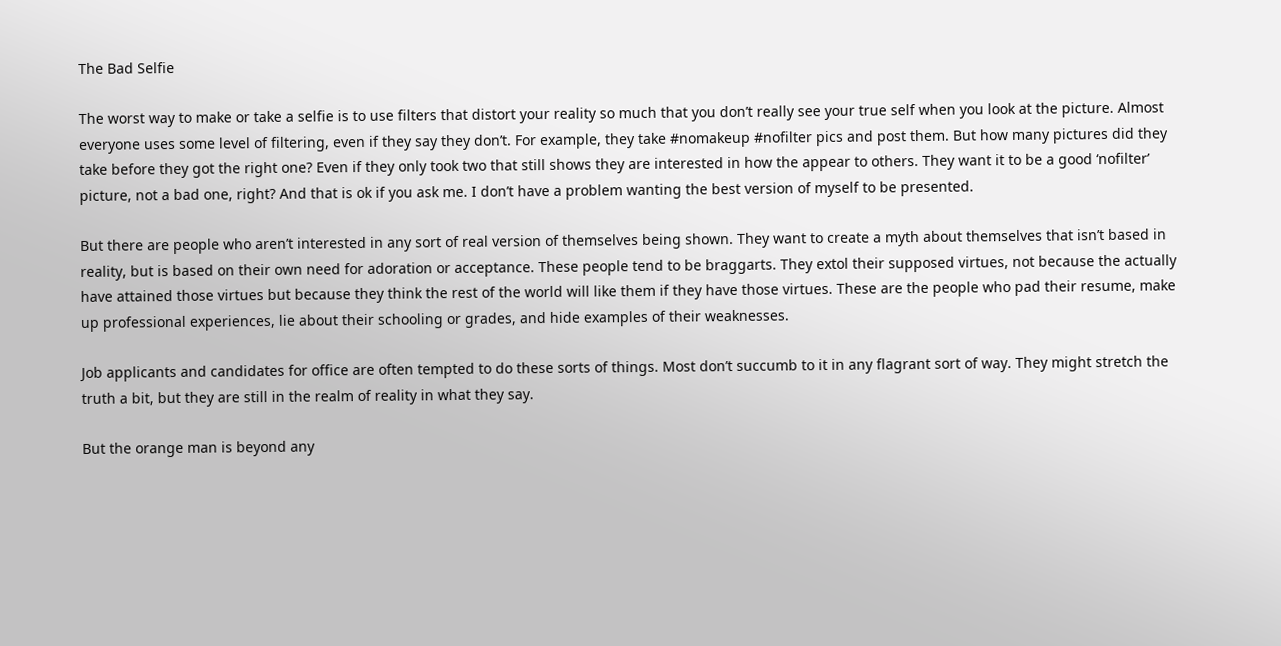The Bad Selfie

The worst way to make or take a selfie is to use filters that distort your reality so much that you don’t really see your true self when you look at the picture. Almost everyone uses some level of filtering, even if they say they don’t. For example, they take #nomakeup #nofilter pics and post them. But how many pictures did they take before they got the right one? Even if they only took two that still shows they are interested in how the appear to others. They want it to be a good ‘nofilter’ picture, not a bad one, right? And that is ok if you ask me. I don’t have a problem wanting the best version of myself to be presented.

But there are people who aren’t interested in any sort of real version of themselves being shown. They want to create a myth about themselves that isn’t based in reality, but is based on their own need for adoration or acceptance. These people tend to be braggarts. They extol their supposed virtues, not because the actually have attained those virtues but because they think the rest of the world will like them if they have those virtues. These are the people who pad their resume, make up professional experiences, lie about their schooling or grades, and hide examples of their weaknesses.

Job applicants and candidates for office are often tempted to do these sorts of things. Most don’t succumb to it in any flagrant sort of way. They might stretch the truth a bit, but they are still in the realm of reality in what they say.

But the orange man is beyond any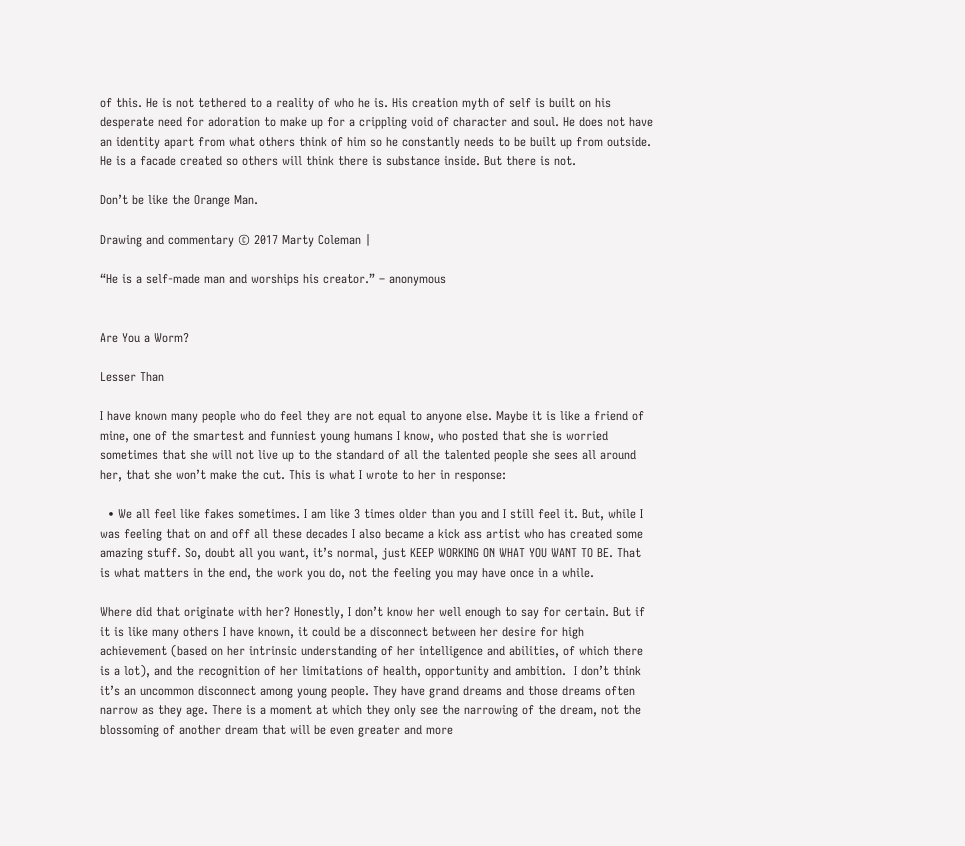of this. He is not tethered to a reality of who he is. His creation myth of self is built on his desperate need for adoration to make up for a crippling void of character and soul. He does not have an identity apart from what others think of him so he constantly needs to be built up from outside. He is a facade created so others will think there is substance inside. But there is not.

Don’t be like the Orange Man.

Drawing and commentary © 2017 Marty Coleman |

“He is a self-made man and worships his creator.” – anonymous


Are You a Worm?

Lesser Than

I have known many people who do feel they are not equal to anyone else. Maybe it is like a friend of mine, one of the smartest and funniest young humans I know, who posted that she is worried sometimes that she will not live up to the standard of all the talented people she sees all around her, that she won’t make the cut. This is what I wrote to her in response:

  • We all feel like fakes sometimes. I am like 3 times older than you and I still feel it. But, while I was feeling that on and off all these decades I also became a kick ass artist who has created some amazing stuff. So, doubt all you want, it’s normal, just KEEP WORKING ON WHAT YOU WANT TO BE. That is what matters in the end, the work you do, not the feeling you may have once in a while.

Where did that originate with her? Honestly, I don’t know her well enough to say for certain. But if it is like many others I have known, it could be a disconnect between her desire for high achievement (based on her intrinsic understanding of her intelligence and abilities, of which there is a lot), and the recognition of her limitations of health, opportunity and ambition.  I don’t think it’s an uncommon disconnect among young people. They have grand dreams and those dreams often narrow as they age. There is a moment at which they only see the narrowing of the dream, not the blossoming of another dream that will be even greater and more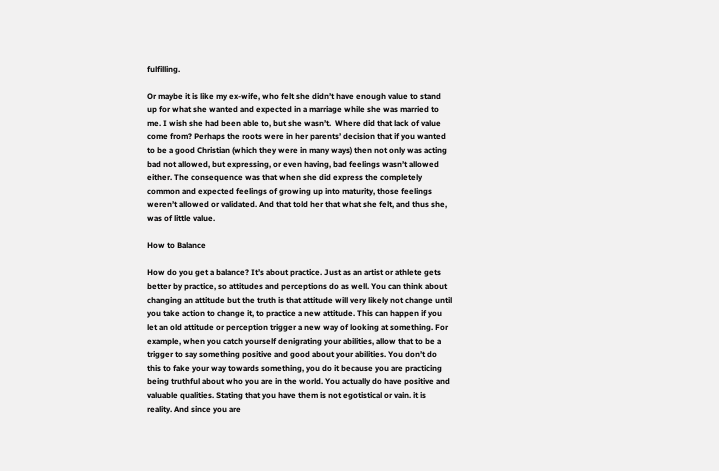fulfilling.

Or maybe it is like my ex-wife, who felt she didn’t have enough value to stand up for what she wanted and expected in a marriage while she was married to me. I wish she had been able to, but she wasn’t.  Where did that lack of value come from? Perhaps the roots were in her parents’ decision that if you wanted to be a good Christian (which they were in many ways) then not only was acting bad not allowed, but expressing, or even having, bad feelings wasn’t allowed either. The consequence was that when she did express the completely common and expected feelings of growing up into maturity, those feelings weren’t allowed or validated. And that told her that what she felt, and thus she, was of little value.

How to Balance

How do you get a balance? It’s about practice. Just as an artist or athlete gets better by practice, so attitudes and perceptions do as well. You can think about changing an attitude but the truth is that attitude will very likely not change until you take action to change it, to practice a new attitude. This can happen if you let an old attitude or perception trigger a new way of looking at something. For example, when you catch yourself denigrating your abilities, allow that to be a trigger to say something positive and good about your abilities. You don’t do this to fake your way towards something, you do it because you are practicing being truthful about who you are in the world. You actually do have positive and valuable qualities. Stating that you have them is not egotistical or vain. it is reality. And since you are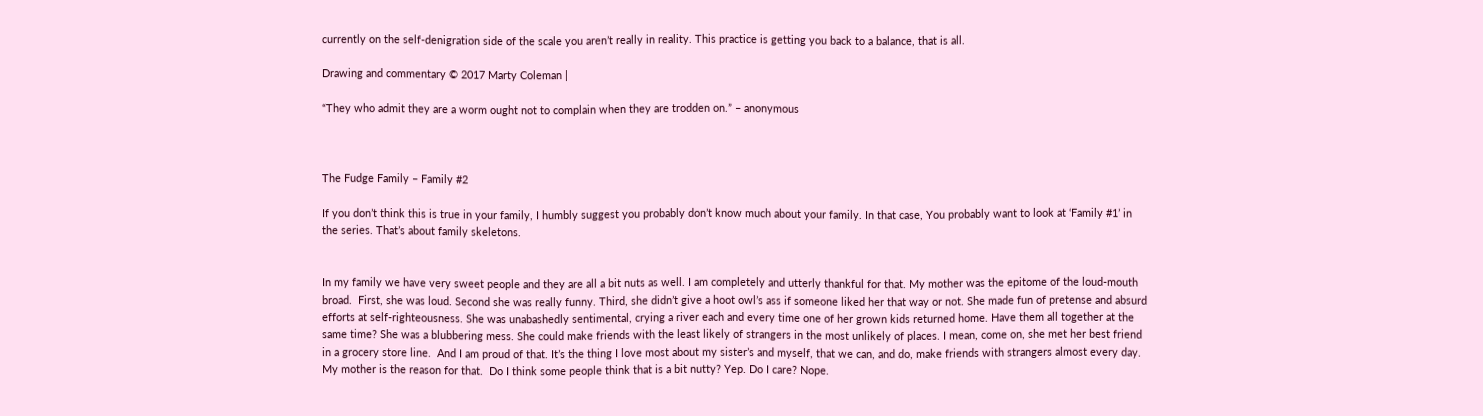currently on the self-denigration side of the scale you aren’t really in reality. This practice is getting you back to a balance, that is all.

Drawing and commentary © 2017 Marty Coleman |

“They who admit they are a worm ought not to complain when they are trodden on.” – anonymous



The Fudge Family – Family #2

If you don’t think this is true in your family, I humbly suggest you probably don’t know much about your family. In that case, You probably want to look at ‘Family #1’ in the series. That’s about family skeletons.


In my family we have very sweet people and they are all a bit nuts as well. I am completely and utterly thankful for that. My mother was the epitome of the loud-mouth broad.  First, she was loud. Second she was really funny. Third, she didn’t give a hoot owl’s ass if someone liked her that way or not. She made fun of pretense and absurd efforts at self-righteousness. She was unabashedly sentimental, crying a river each and every time one of her grown kids returned home. Have them all together at the same time? She was a blubbering mess. She could make friends with the least likely of strangers in the most unlikely of places. I mean, come on, she met her best friend in a grocery store line.  And I am proud of that. It’s the thing I love most about my sister’s and myself, that we can, and do, make friends with strangers almost every day.  My mother is the reason for that.  Do I think some people think that is a bit nutty? Yep. Do I care? Nope.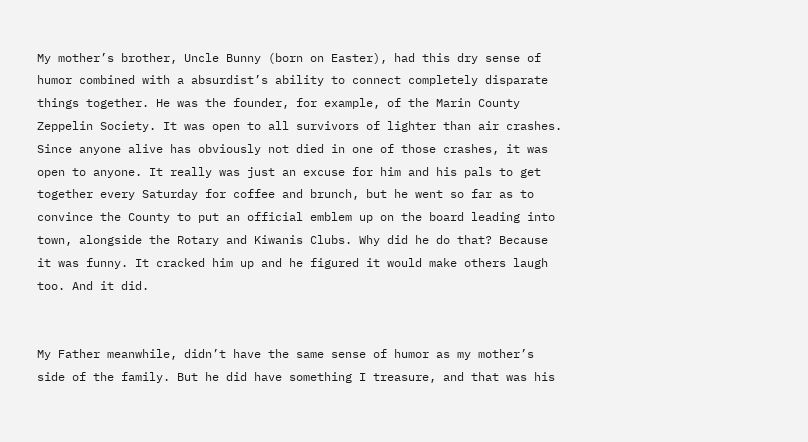My mother’s brother, Uncle Bunny (born on Easter), had this dry sense of humor combined with a absurdist’s ability to connect completely disparate things together. He was the founder, for example, of the Marin County Zeppelin Society. It was open to all survivors of lighter than air crashes. Since anyone alive has obviously not died in one of those crashes, it was open to anyone. It really was just an excuse for him and his pals to get together every Saturday for coffee and brunch, but he went so far as to convince the County to put an official emblem up on the board leading into town, alongside the Rotary and Kiwanis Clubs. Why did he do that? Because it was funny. It cracked him up and he figured it would make others laugh too. And it did.


My Father meanwhile, didn’t have the same sense of humor as my mother’s side of the family. But he did have something I treasure, and that was his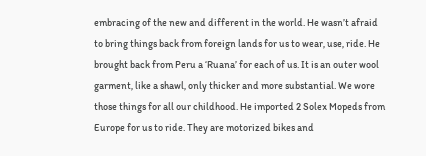embracing of the new and different in the world. He wasn’t afraid to bring things back from foreign lands for us to wear, use, ride. He brought back from Peru a ‘Ruana’ for each of us. It is an outer wool garment, like a shawl, only thicker and more substantial. We wore those things for all our childhood. He imported 2 Solex Mopeds from Europe for us to ride. They are motorized bikes and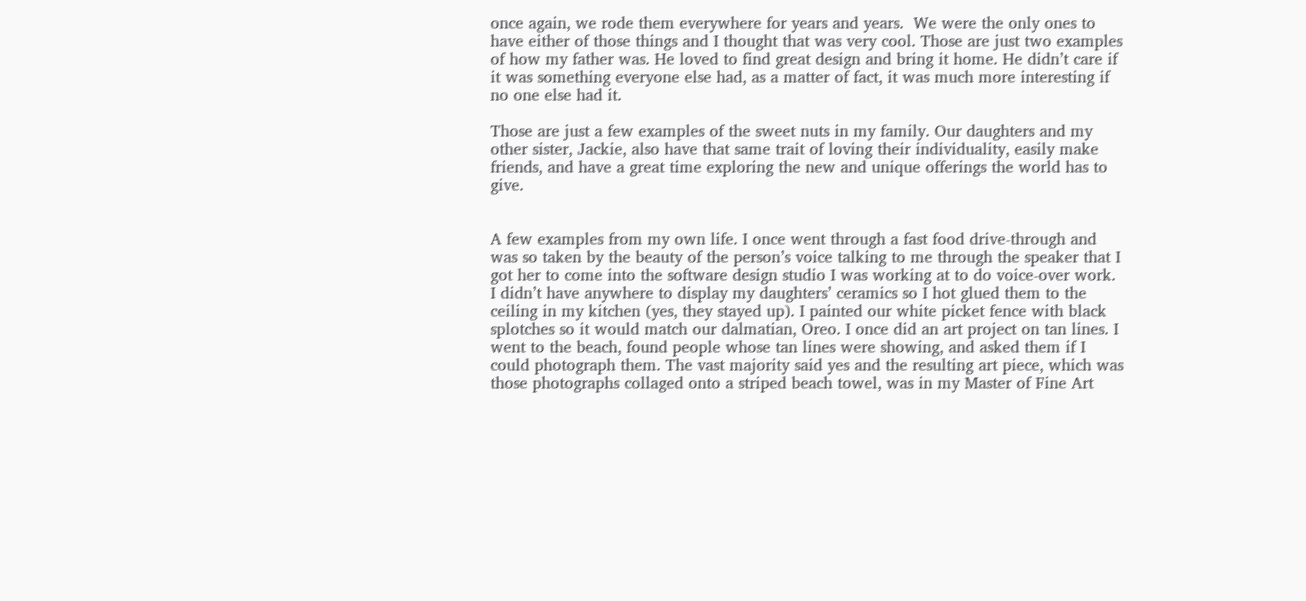once again, we rode them everywhere for years and years.  We were the only ones to have either of those things and I thought that was very cool. Those are just two examples of how my father was. He loved to find great design and bring it home. He didn’t care if it was something everyone else had, as a matter of fact, it was much more interesting if no one else had it.

Those are just a few examples of the sweet nuts in my family. Our daughters and my other sister, Jackie, also have that same trait of loving their individuality, easily make friends, and have a great time exploring the new and unique offerings the world has to give.


A few examples from my own life. I once went through a fast food drive-through and was so taken by the beauty of the person’s voice talking to me through the speaker that I got her to come into the software design studio I was working at to do voice-over work. I didn’t have anywhere to display my daughters’ ceramics so I hot glued them to the ceiling in my kitchen (yes, they stayed up). I painted our white picket fence with black splotches so it would match our dalmatian, Oreo. I once did an art project on tan lines. I went to the beach, found people whose tan lines were showing, and asked them if I could photograph them. The vast majority said yes and the resulting art piece, which was those photographs collaged onto a striped beach towel, was in my Master of Fine Art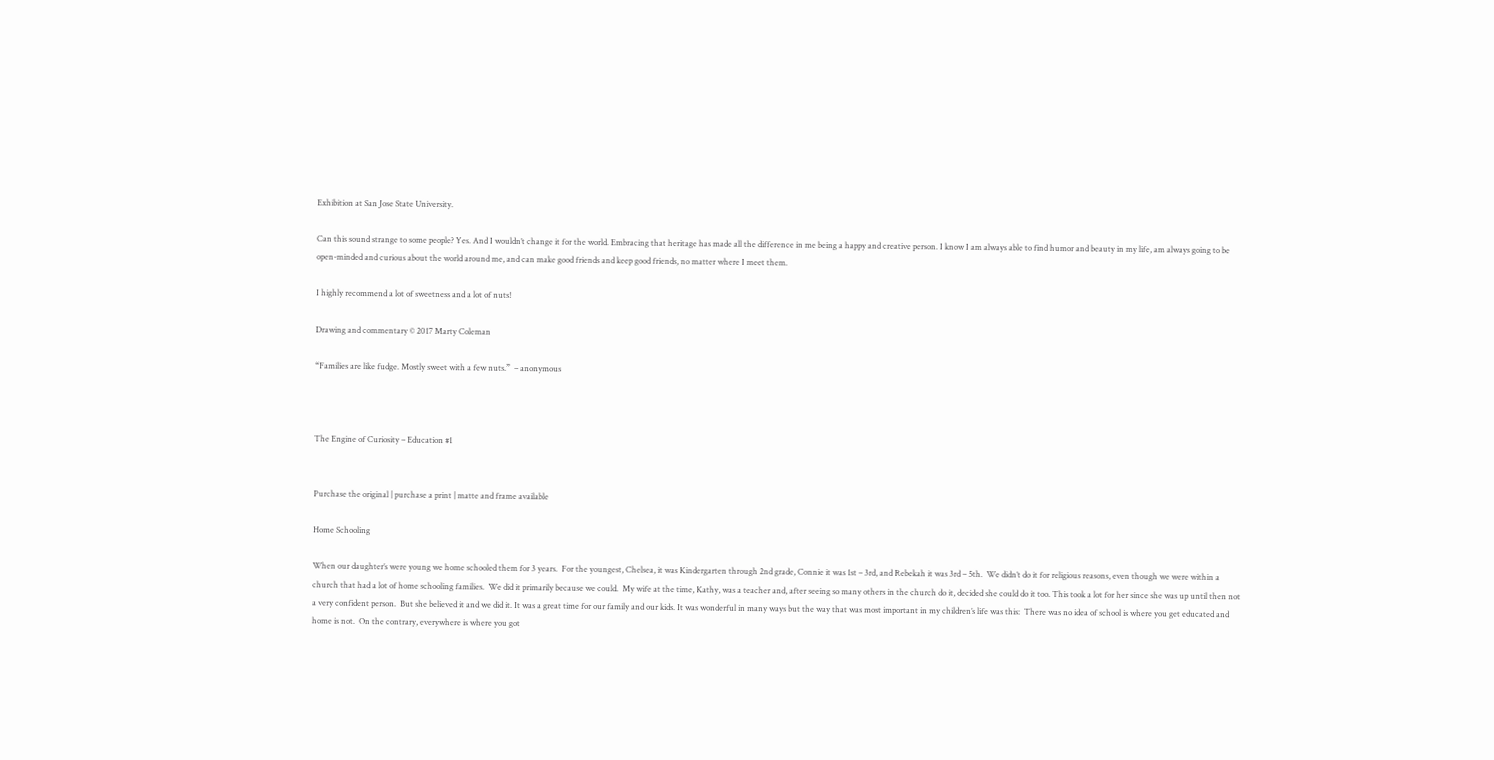Exhibition at San Jose State University.

Can this sound strange to some people? Yes. And I wouldn’t change it for the world. Embracing that heritage has made all the difference in me being a happy and creative person. I know I am always able to find humor and beauty in my life, am always going to be open-minded and curious about the world around me, and can make good friends and keep good friends, no matter where I meet them.

I highly recommend a lot of sweetness and a lot of nuts!

Drawing and commentary © 2017 Marty Coleman

“Families are like fudge. Mostly sweet with a few nuts.”  – anonymous



The Engine of Curiosity – Education #1


Purchase the original | purchase a print | matte and frame available

Home Schooling

When our daughter’s were young we home schooled them for 3 years.  For the youngest, Chelsea, it was Kindergarten through 2nd grade, Connie it was 1st – 3rd, and Rebekah it was 3rd – 5th.  We didn’t do it for religious reasons, even though we were within a church that had a lot of home schooling families.  We did it primarily because we could.  My wife at the time, Kathy, was a teacher and, after seeing so many others in the church do it, decided she could do it too. This took a lot for her since she was up until then not a very confident person.  But she believed it and we did it. It was a great time for our family and our kids. It was wonderful in many ways but the way that was most important in my children’s life was this:  There was no idea of school is where you get educated and home is not.  On the contrary, everywhere is where you got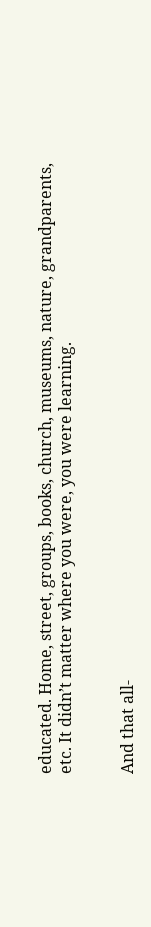educated. Home, street, groups, books, church, museums, nature, grandparents, etc. It didn’t matter where you were, you were learning.


And that all-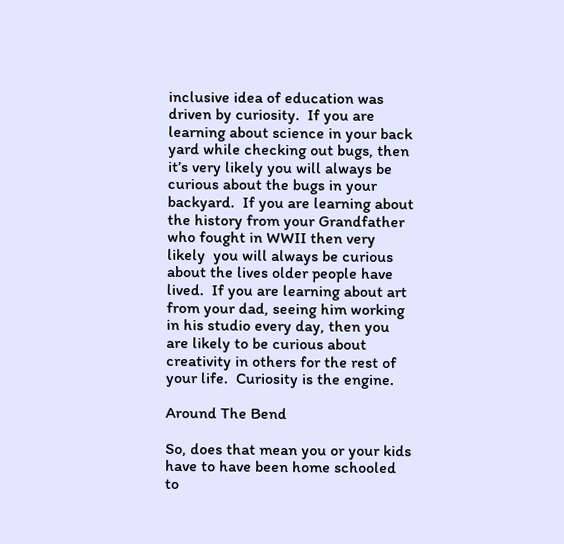inclusive idea of education was driven by curiosity.  If you are learning about science in your back yard while checking out bugs, then it’s very likely you will always be curious about the bugs in your backyard.  If you are learning about the history from your Grandfather who fought in WWII then very likely  you will always be curious about the lives older people have lived.  If you are learning about art from your dad, seeing him working in his studio every day, then you are likely to be curious about creativity in others for the rest of your life.  Curiosity is the engine.

Around The Bend

So, does that mean you or your kids have to have been home schooled to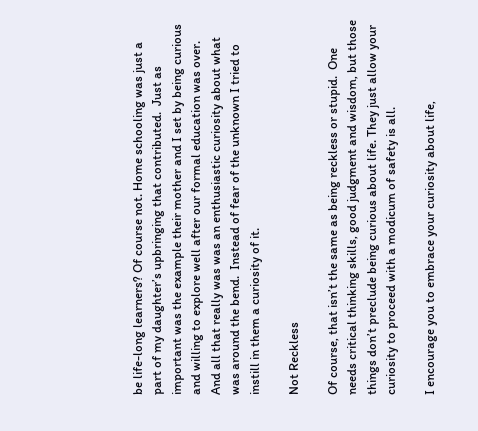be life-long learners? Of course not. Home schooling was just a part of my daughter’s upbringing that contributed.  Just as important was the example their mother and I set by being curious and willing to explore well after our formal education was over.  And all that really was was an enthusiastic curiosity about what was around the bend.  Instead of fear of the unknown I tried to instill in them a curiosity of it.

Not Reckless

Of course, that isn’t the same as being reckless or stupid.  One needs critical thinking skills, good judgment and wisdom, but those things don’t preclude being curious about life. They just allow your curiosity to proceed with a modicum of safety is all.

I encourage you to embrace your curiosity about life,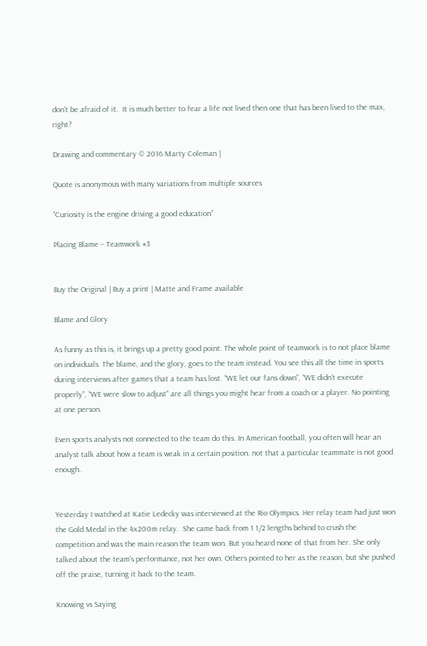don’t be afraid of it.  It is much better to fear a life not lived then one that has been lived to the max, right?

Drawing and commentary © 2016 Marty Coleman |

Quote is anonymous with many variations from multiple sources

“Curiosity is the engine driving a good education”

Placing Blame – Teamwork #3


Buy the Original | Buy a print | Matte and Frame available

Blame and Glory

As funny as this is, it brings up a pretty good point. The whole point of teamwork is to not place blame on individuals. The blame, and the glory, goes to the team instead. You see this all the time in sports during interviews after games that a team has lost. “WE let our fans down”, “WE didn’t execute properly”, “WE were slow to adjust” are all things you might hear from a coach or a player. No pointing at one person.

Even sports analysts not connected to the team do this. In American football, you often will hear an analyst talk about how a team is weak in a certain position. not that a particular teammate is not good enough.


Yesterday I watched at Katie Ledecky was interviewed at the Rio Olympics. Her relay team had just won the Gold Medal in the 4x200m relay.  She came back from 1 1/2 lengths behind to crush the competition and was the main reason the team won. But you heard none of that from her. She only talked about the team’s performance, not her own. Others pointed to her as the reason, but she pushed off the praise, turning it back to the team.

Knowing vs Saying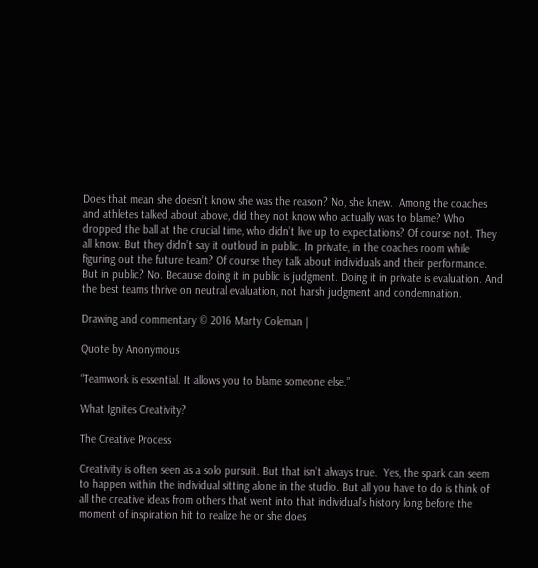Does that mean she doesn’t know she was the reason? No, she knew.  Among the coaches and athletes talked about above, did they not know who actually was to blame? Who dropped the ball at the crucial time, who didn’t live up to expectations? Of course not. They all know. But they didn’t say it outloud in public. In private, in the coaches room while figuring out the future team? Of course they talk about individuals and their performance. But in public? No. Because doing it in public is judgment. Doing it in private is evaluation. And the best teams thrive on neutral evaluation, not harsh judgment and condemnation.

Drawing and commentary © 2016 Marty Coleman |

Quote by Anonymous

“Teamwork is essential. It allows you to blame someone else.”

What Ignites Creativity?

The Creative Process

Creativity is often seen as a solo pursuit. But that isn’t always true.  Yes, the spark can seem to happen within the individual sitting alone in the studio. But all you have to do is think of all the creative ideas from others that went into that individual’s history long before the moment of inspiration hit to realize he or she does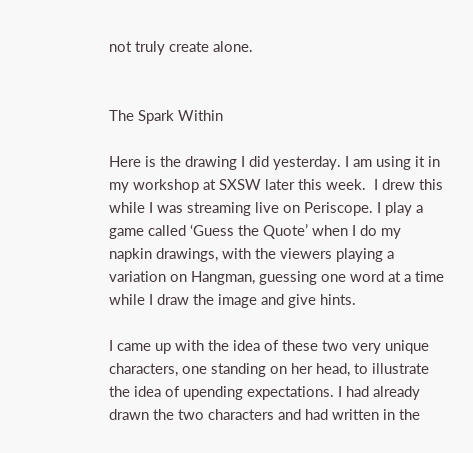not truly create alone.


The Spark Within

Here is the drawing I did yesterday. I am using it in my workshop at SXSW later this week.  I drew this while I was streaming live on Periscope. I play a game called ‘Guess the Quote’ when I do my napkin drawings, with the viewers playing a variation on Hangman, guessing one word at a time while I draw the image and give hints.

I came up with the idea of these two very unique characters, one standing on her head, to illustrate the idea of upending expectations. I had already drawn the two characters and had written in the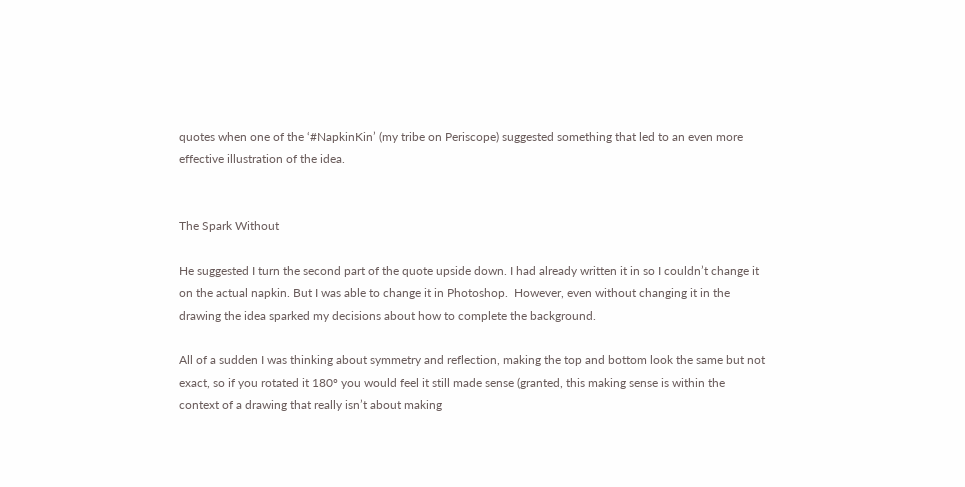quotes when one of the ‘#NapkinKin’ (my tribe on Periscope) suggested something that led to an even more effective illustration of the idea.


The Spark Without

He suggested I turn the second part of the quote upside down. I had already written it in so I couldn’t change it on the actual napkin. But I was able to change it in Photoshop.  However, even without changing it in the drawing the idea sparked my decisions about how to complete the background.

All of a sudden I was thinking about symmetry and reflection, making the top and bottom look the same but not exact, so if you rotated it 180º you would feel it still made sense (granted, this making sense is within the context of a drawing that really isn’t about making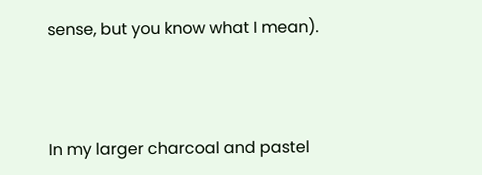sense, but you know what I mean).



In my larger charcoal and pastel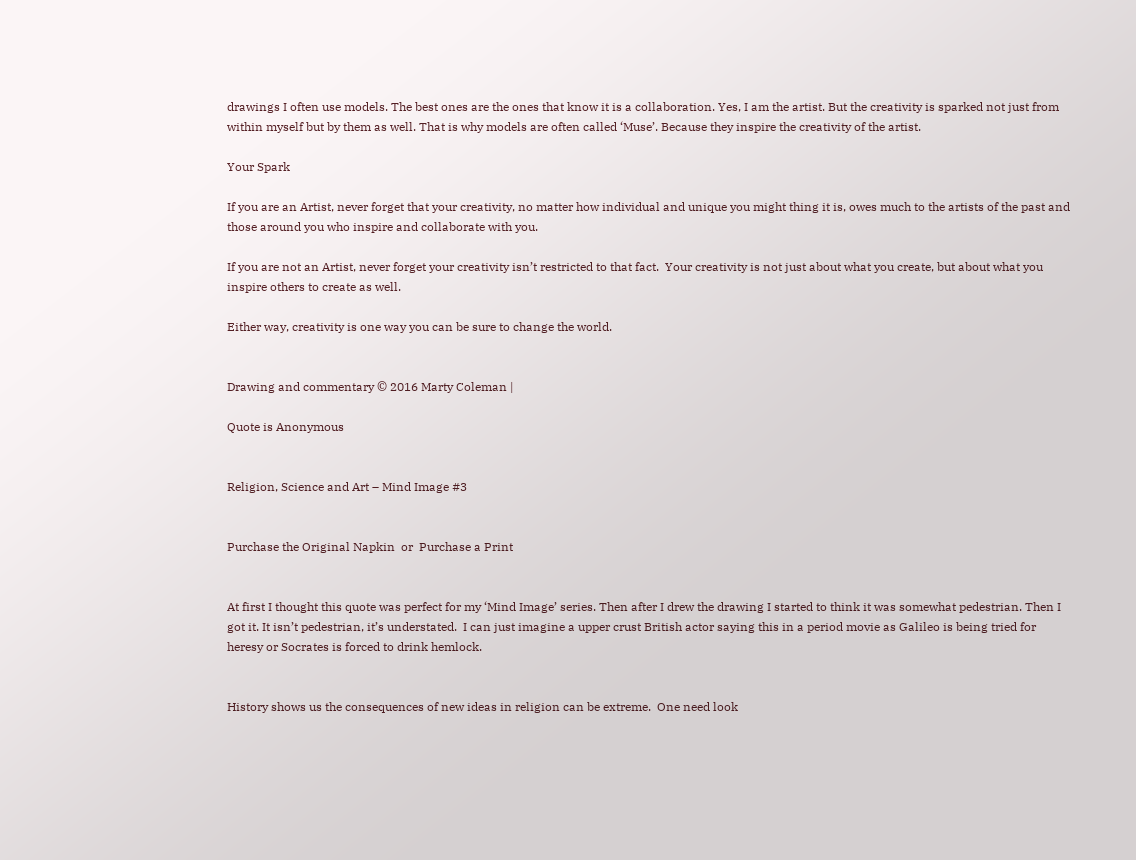drawings I often use models. The best ones are the ones that know it is a collaboration. Yes, I am the artist. But the creativity is sparked not just from within myself but by them as well. That is why models are often called ‘Muse’. Because they inspire the creativity of the artist.

Your Spark

If you are an Artist, never forget that your creativity, no matter how individual and unique you might thing it is, owes much to the artists of the past and those around you who inspire and collaborate with you.

If you are not an Artist, never forget your creativity isn’t restricted to that fact.  Your creativity is not just about what you create, but about what you inspire others to create as well.

Either way, creativity is one way you can be sure to change the world.


Drawing and commentary © 2016 Marty Coleman |

Quote is Anonymous


Religion, Science and Art – Mind Image #3


Purchase the Original Napkin  or  Purchase a Print


At first I thought this quote was perfect for my ‘Mind Image’ series. Then after I drew the drawing I started to think it was somewhat pedestrian. Then I got it. It isn’t pedestrian, it’s understated.  I can just imagine a upper crust British actor saying this in a period movie as Galileo is being tried for heresy or Socrates is forced to drink hemlock.


History shows us the consequences of new ideas in religion can be extreme.  One need look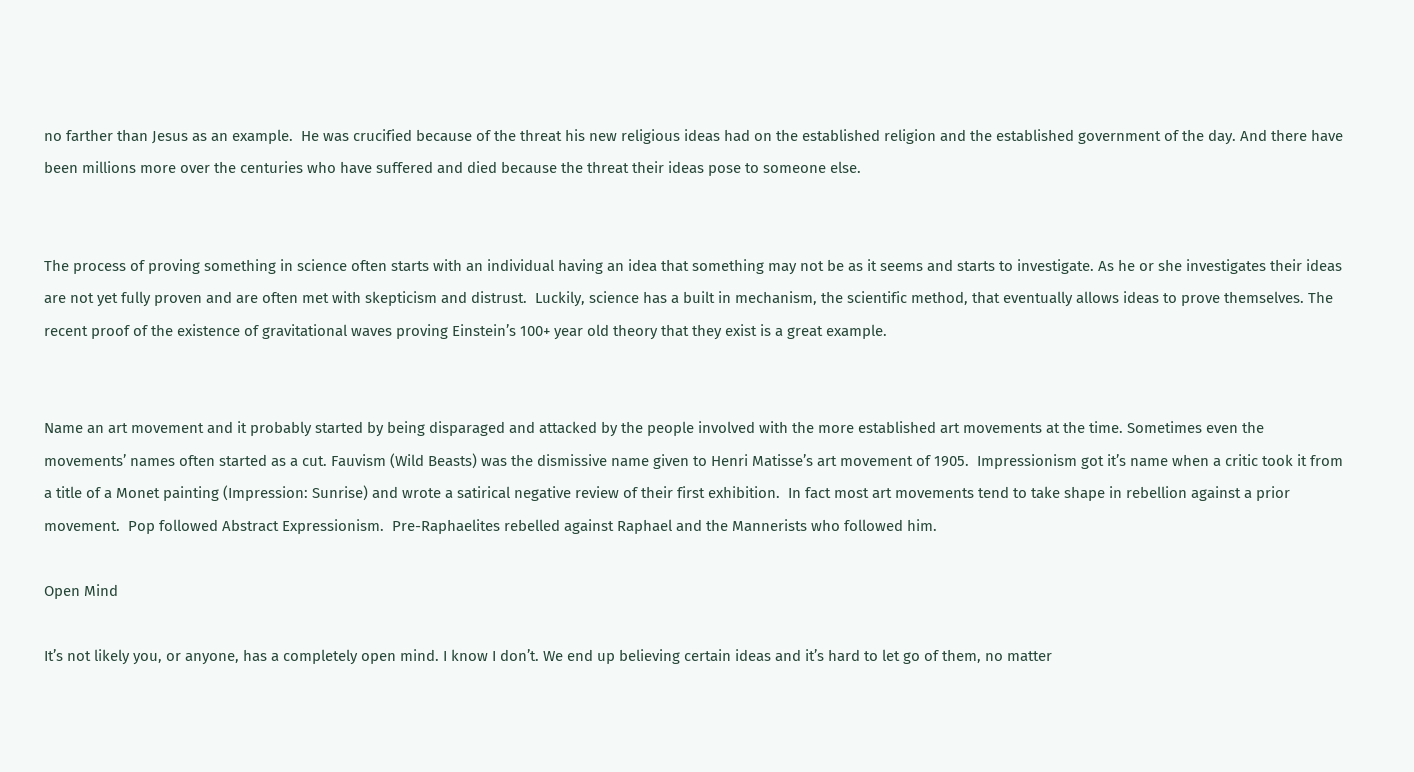no farther than Jesus as an example.  He was crucified because of the threat his new religious ideas had on the established religion and the established government of the day. And there have been millions more over the centuries who have suffered and died because the threat their ideas pose to someone else.


The process of proving something in science often starts with an individual having an idea that something may not be as it seems and starts to investigate. As he or she investigates their ideas are not yet fully proven and are often met with skepticism and distrust.  Luckily, science has a built in mechanism, the scientific method, that eventually allows ideas to prove themselves. The recent proof of the existence of gravitational waves proving Einstein’s 100+ year old theory that they exist is a great example.


Name an art movement and it probably started by being disparaged and attacked by the people involved with the more established art movements at the time. Sometimes even the movements’ names often started as a cut. Fauvism (Wild Beasts) was the dismissive name given to Henri Matisse’s art movement of 1905.  Impressionism got it’s name when a critic took it from a title of a Monet painting (Impression: Sunrise) and wrote a satirical negative review of their first exhibition.  In fact most art movements tend to take shape in rebellion against a prior movement.  Pop followed Abstract Expressionism.  Pre-Raphaelites rebelled against Raphael and the Mannerists who followed him.

Open Mind

It’s not likely you, or anyone, has a completely open mind. I know I don’t. We end up believing certain ideas and it’s hard to let go of them, no matter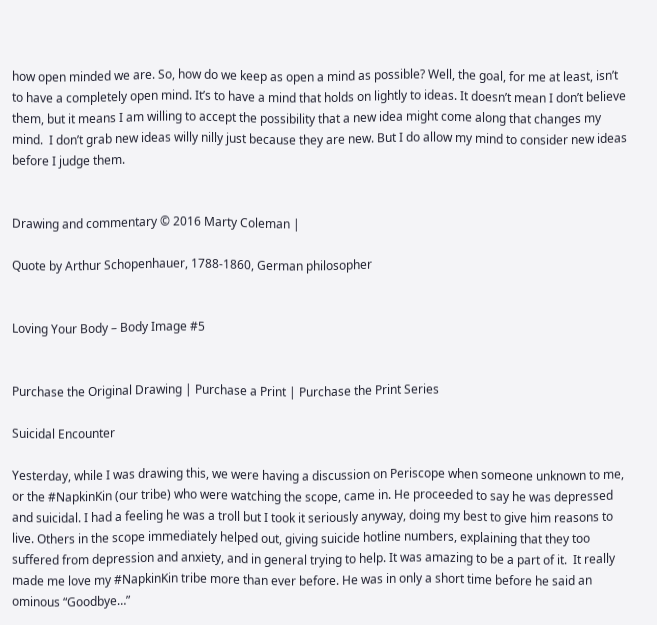how open minded we are. So, how do we keep as open a mind as possible? Well, the goal, for me at least, isn’t to have a completely open mind. It’s to have a mind that holds on lightly to ideas. It doesn’t mean I don’t believe them, but it means I am willing to accept the possibility that a new idea might come along that changes my mind.  I don’t grab new ideas willy nilly just because they are new. But I do allow my mind to consider new ideas before I judge them.


Drawing and commentary © 2016 Marty Coleman |

Quote by Arthur Schopenhauer, 1788-1860, German philosopher


Loving Your Body – Body Image #5


Purchase the Original Drawing | Purchase a Print | Purchase the Print Series

Suicidal Encounter

Yesterday, while I was drawing this, we were having a discussion on Periscope when someone unknown to me, or the #NapkinKin (our tribe) who were watching the scope, came in. He proceeded to say he was depressed and suicidal. I had a feeling he was a troll but I took it seriously anyway, doing my best to give him reasons to live. Others in the scope immediately helped out, giving suicide hotline numbers, explaining that they too suffered from depression and anxiety, and in general trying to help. It was amazing to be a part of it.  It really made me love my #NapkinKin tribe more than ever before. He was in only a short time before he said an ominous “Goodbye…”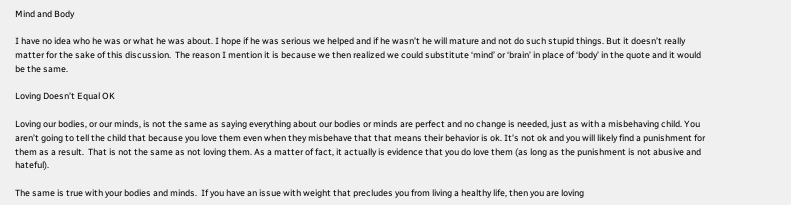Mind and Body

I have no idea who he was or what he was about. I hope if he was serious we helped and if he wasn’t he will mature and not do such stupid things. But it doesn’t really matter for the sake of this discussion.  The reason I mention it is because we then realized we could substitute ‘mind’ or ‘brain’ in place of ‘body’ in the quote and it would be the same.

Loving Doesn’t Equal OK

Loving our bodies, or our minds, is not the same as saying everything about our bodies or minds are perfect and no change is needed, just as with a misbehaving child. You aren’t going to tell the child that because you love them even when they misbehave that that means their behavior is ok. It’s not ok and you will likely find a punishment for them as a result.  That is not the same as not loving them. As a matter of fact, it actually is evidence that you do love them (as long as the punishment is not abusive and hateful).

The same is true with your bodies and minds.  If you have an issue with weight that precludes you from living a healthy life, then you are loving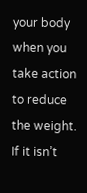your body when you take action to reduce the weight. If it isn’t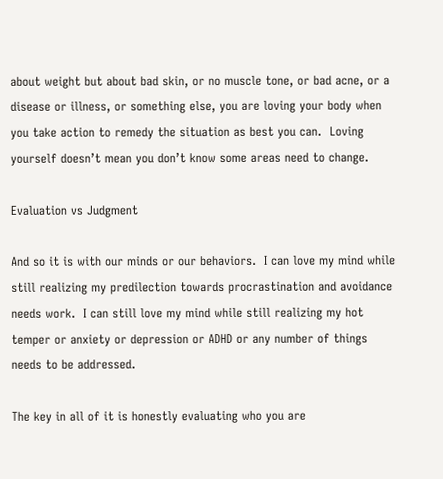about weight but about bad skin, or no muscle tone, or bad acne, or a disease or illness, or something else, you are loving your body when you take action to remedy the situation as best you can.  Loving yourself doesn’t mean you don’t know some areas need to change.

Evaluation vs Judgment

And so it is with our minds or our behaviors.  I can love my mind while still realizing my predilection towards procrastination and avoidance needs work.  I can still love my mind while still realizing my hot temper or anxiety or depression or ADHD or any number of things needs to be addressed.

The key in all of it is honestly evaluating who you are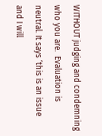WITHOUT judging and condemning who you are.  Evaluation is neutral. It says ‘this is an issue and I will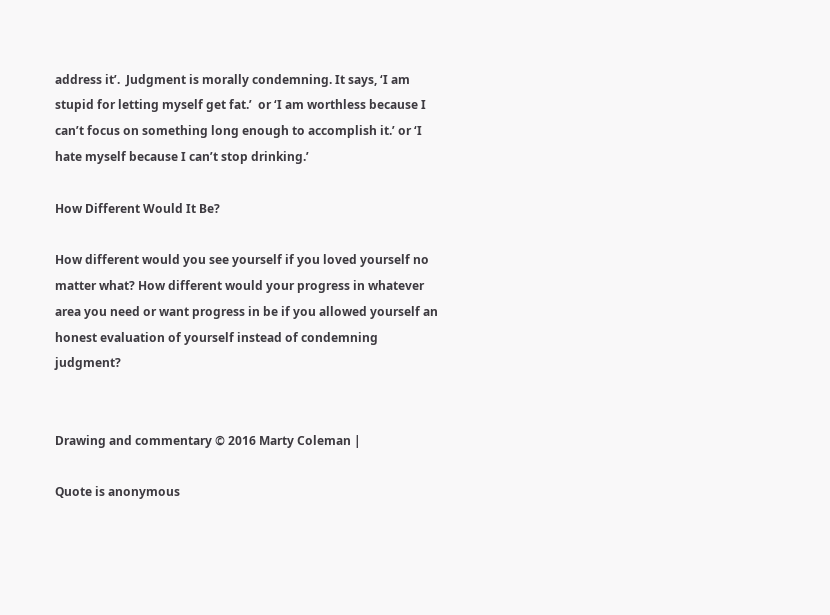address it’.  Judgment is morally condemning. It says, ‘I am stupid for letting myself get fat.’  or ‘I am worthless because I can’t focus on something long enough to accomplish it.’ or ‘I hate myself because I can’t stop drinking.’

How Different Would It Be?

How different would you see yourself if you loved yourself no matter what? How different would your progress in whatever area you need or want progress in be if you allowed yourself an honest evaluation of yourself instead of condemning judgment?


Drawing and commentary © 2016 Marty Coleman |

Quote is anonymous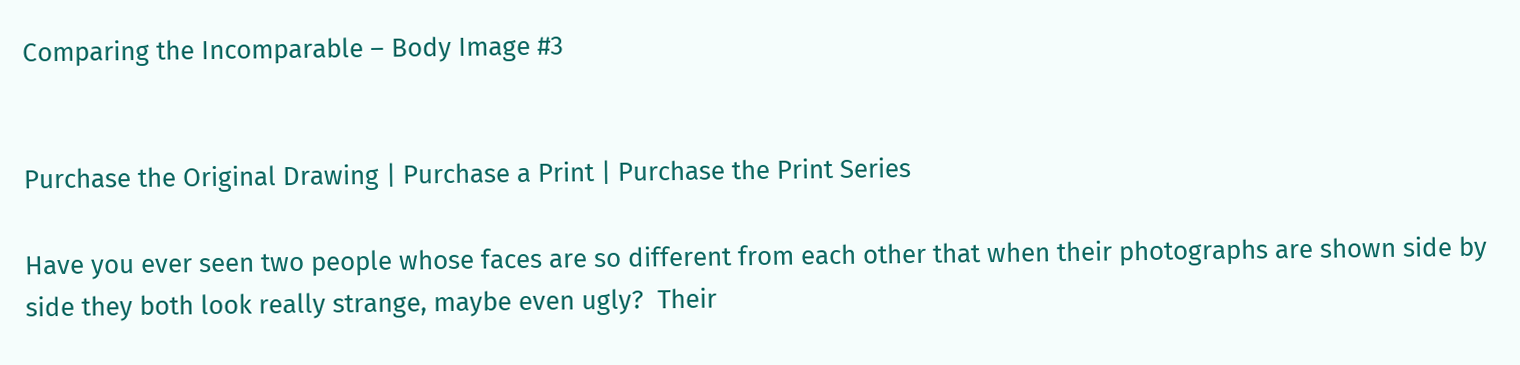Comparing the Incomparable – Body Image #3


Purchase the Original Drawing | Purchase a Print | Purchase the Print Series

Have you ever seen two people whose faces are so different from each other that when their photographs are shown side by side they both look really strange, maybe even ugly?  Their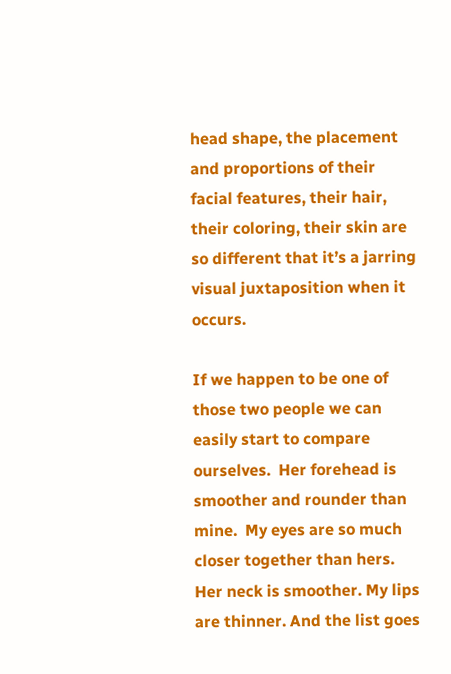head shape, the placement and proportions of their facial features, their hair, their coloring, their skin are so different that it’s a jarring visual juxtaposition when it occurs.

If we happen to be one of those two people we can easily start to compare ourselves.  Her forehead is smoother and rounder than mine.  My eyes are so much closer together than hers.  Her neck is smoother. My lips are thinner. And the list goes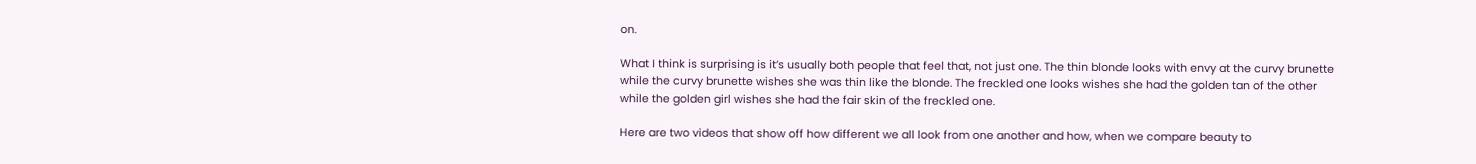on.

What I think is surprising is it’s usually both people that feel that, not just one. The thin blonde looks with envy at the curvy brunette while the curvy brunette wishes she was thin like the blonde. The freckled one looks wishes she had the golden tan of the other while the golden girl wishes she had the fair skin of the freckled one.

Here are two videos that show off how different we all look from one another and how, when we compare beauty to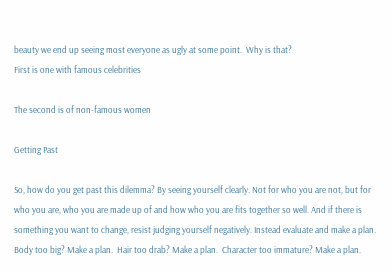beauty we end up seeing most everyone as ugly at some point.  Why is that?
First is one with famous celebrities

The second is of non-famous women

Getting Past

So, how do you get past this dilemma? By seeing yourself clearly. Not for who you are not, but for who you are, who you are made up of and how who you are fits together so well. And if there is something you want to change, resist judging yourself negatively. Instead evaluate and make a plan. Body too big? Make a plan.  Hair too drab? Make a plan.  Character too immature? Make a plan.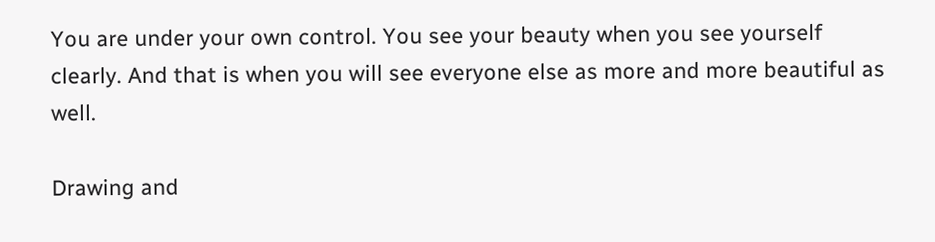You are under your own control. You see your beauty when you see yourself clearly. And that is when you will see everyone else as more and more beautiful as well.

Drawing and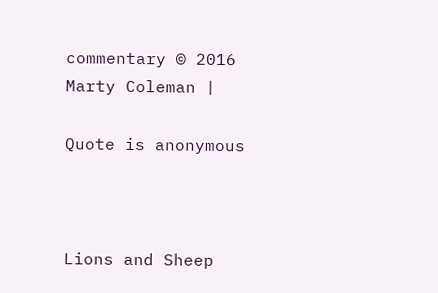commentary © 2016 Marty Coleman |

Quote is anonymous



Lions and Sheep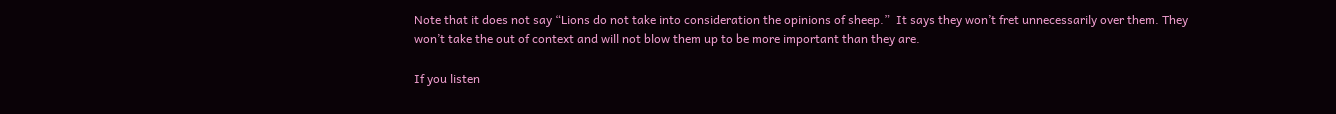Note that it does not say “Lions do not take into consideration the opinions of sheep.”  It says they won’t fret unnecessarily over them. They won’t take the out of context and will not blow them up to be more important than they are.

If you listen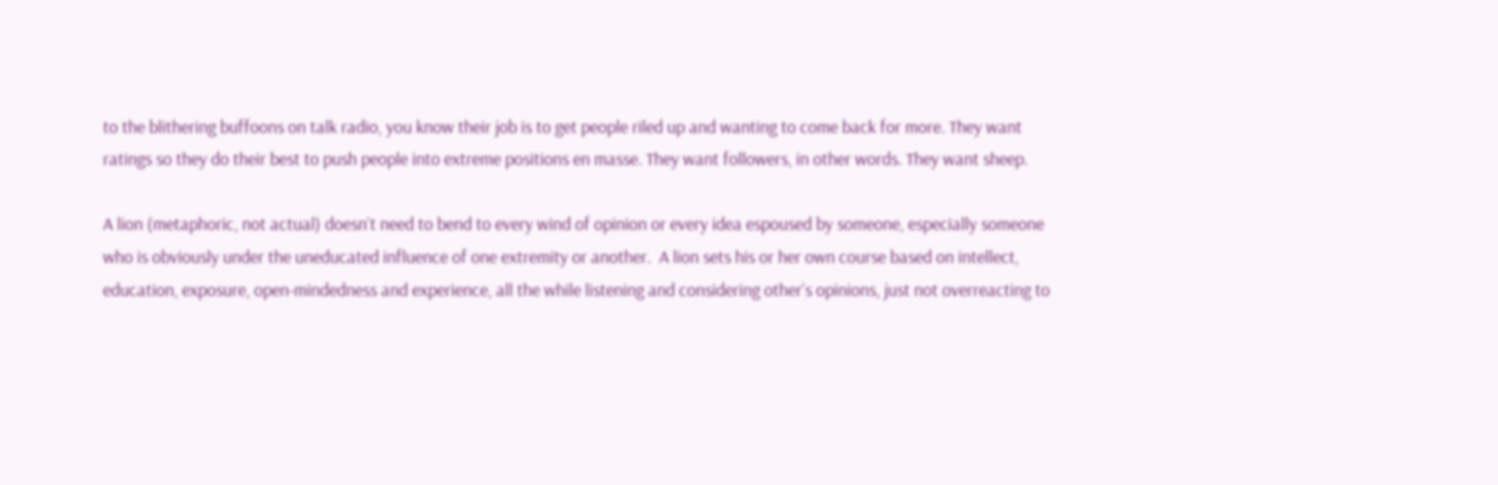to the blithering buffoons on talk radio, you know their job is to get people riled up and wanting to come back for more. They want ratings so they do their best to push people into extreme positions en masse. They want followers, in other words. They want sheep.

A lion (metaphoric, not actual) doesn’t need to bend to every wind of opinion or every idea espoused by someone, especially someone who is obviously under the uneducated influence of one extremity or another.  A lion sets his or her own course based on intellect, education, exposure, open-mindedness and experience, all the while listening and considering other’s opinions, just not overreacting to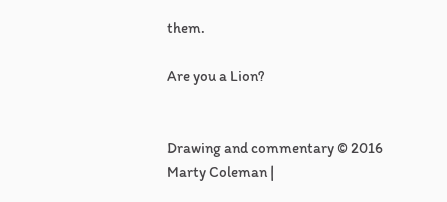them.

Are you a Lion?


Drawing and commentary © 2016 Marty Coleman |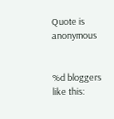Quote is anonymous


%d bloggers like this: